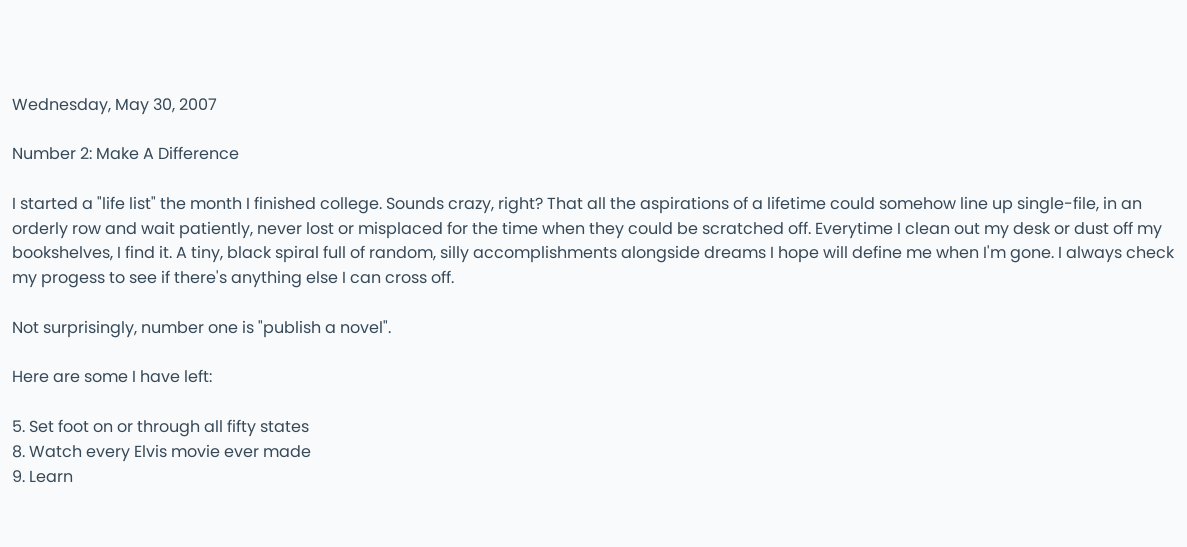Wednesday, May 30, 2007

Number 2: Make A Difference

I started a "life list" the month I finished college. Sounds crazy, right? That all the aspirations of a lifetime could somehow line up single-file, in an orderly row and wait patiently, never lost or misplaced for the time when they could be scratched off. Everytime I clean out my desk or dust off my bookshelves, I find it. A tiny, black spiral full of random, silly accomplishments alongside dreams I hope will define me when I'm gone. I always check my progess to see if there's anything else I can cross off.

Not surprisingly, number one is "publish a novel".

Here are some I have left:

5. Set foot on or through all fifty states
8. Watch every Elvis movie ever made
9. Learn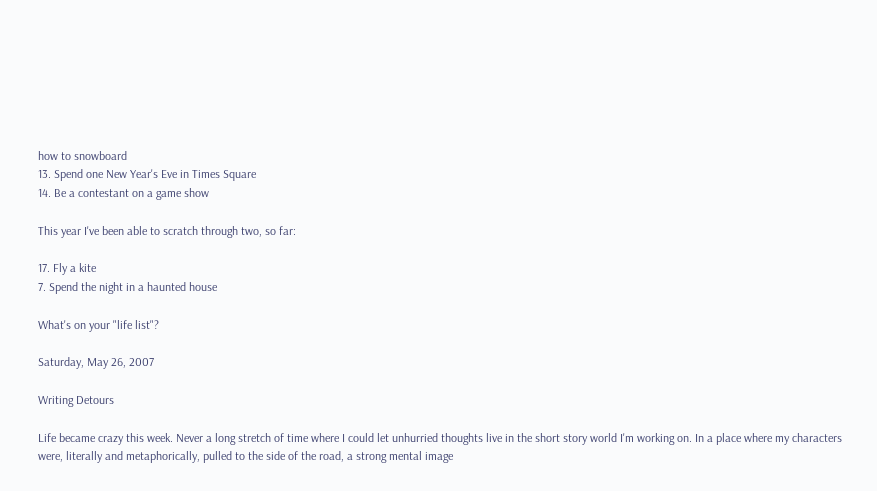how to snowboard
13. Spend one New Year's Eve in Times Square
14. Be a contestant on a game show

This year I've been able to scratch through two, so far:

17. Fly a kite
7. Spend the night in a haunted house

What's on your "life list"?

Saturday, May 26, 2007

Writing Detours

Life became crazy this week. Never a long stretch of time where I could let unhurried thoughts live in the short story world I'm working on. In a place where my characters were, literally and metaphorically, pulled to the side of the road, a strong mental image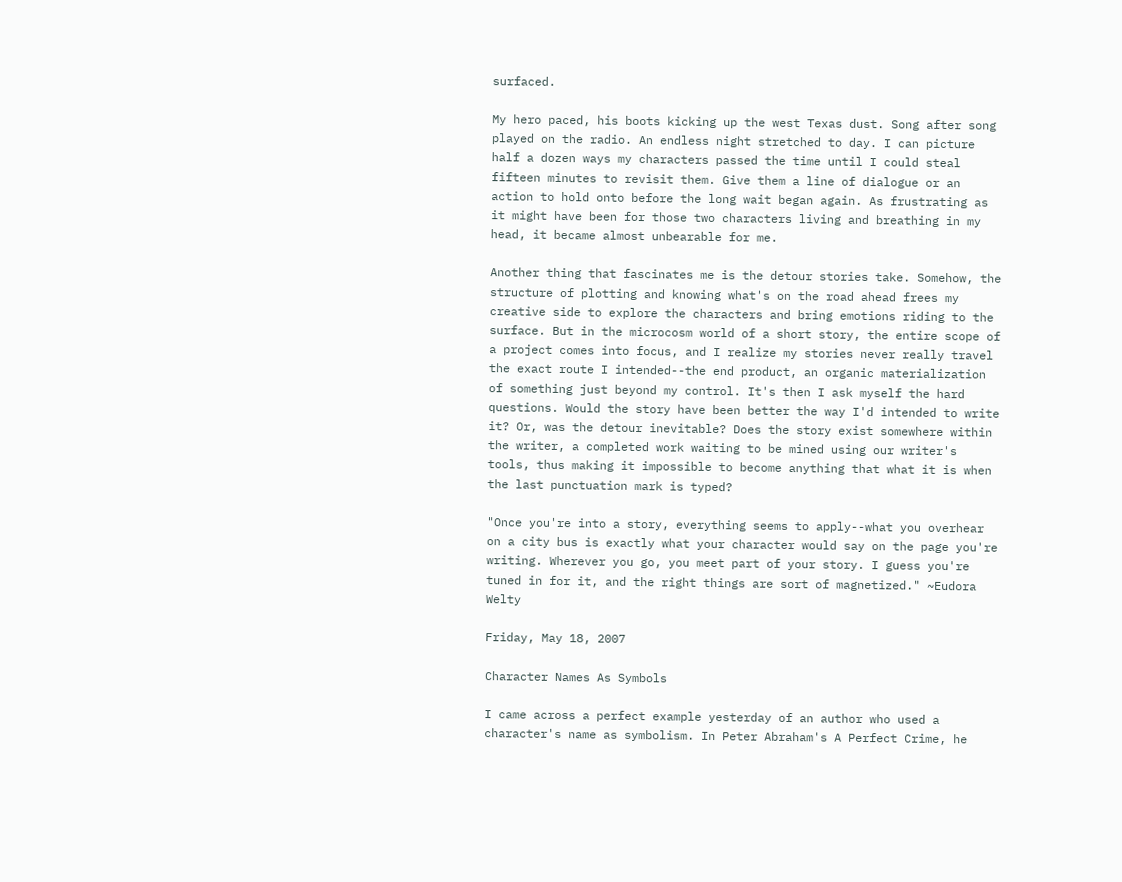surfaced.

My hero paced, his boots kicking up the west Texas dust. Song after song played on the radio. An endless night stretched to day. I can picture half a dozen ways my characters passed the time until I could steal fifteen minutes to revisit them. Give them a line of dialogue or an action to hold onto before the long wait began again. As frustrating as it might have been for those two characters living and breathing in my head, it became almost unbearable for me.

Another thing that fascinates me is the detour stories take. Somehow, the structure of plotting and knowing what's on the road ahead frees my creative side to explore the characters and bring emotions riding to the surface. But in the microcosm world of a short story, the entire scope of a project comes into focus, and I realize my stories never really travel the exact route I intended--the end product, an organic materialization of something just beyond my control. It's then I ask myself the hard questions. Would the story have been better the way I'd intended to write it? Or, was the detour inevitable? Does the story exist somewhere within the writer, a completed work waiting to be mined using our writer's tools, thus making it impossible to become anything that what it is when the last punctuation mark is typed?

"Once you're into a story, everything seems to apply--what you overhear on a city bus is exactly what your character would say on the page you're writing. Wherever you go, you meet part of your story. I guess you're tuned in for it, and the right things are sort of magnetized." ~Eudora Welty

Friday, May 18, 2007

Character Names As Symbols

I came across a perfect example yesterday of an author who used a character's name as symbolism. In Peter Abraham's A Perfect Crime, he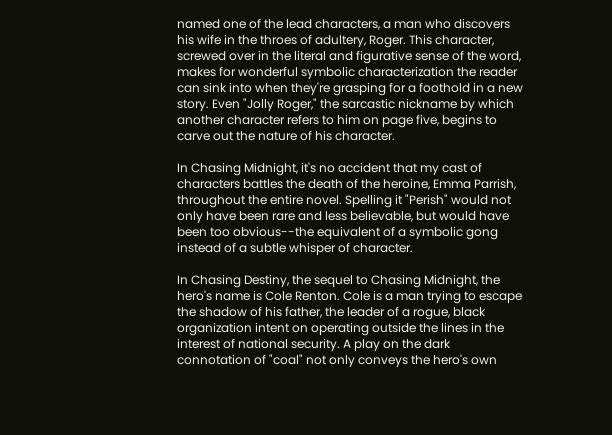named one of the lead characters, a man who discovers his wife in the throes of adultery, Roger. This character, screwed over in the literal and figurative sense of the word, makes for wonderful symbolic characterization the reader can sink into when they're grasping for a foothold in a new story. Even "Jolly Roger," the sarcastic nickname by which another character refers to him on page five, begins to carve out the nature of his character.

In Chasing Midnight, it's no accident that my cast of characters battles the death of the heroine, Emma Parrish, throughout the entire novel. Spelling it "Perish" would not only have been rare and less believable, but would have been too obvious--the equivalent of a symbolic gong instead of a subtle whisper of character.

In Chasing Destiny, the sequel to Chasing Midnight, the hero's name is Cole Renton. Cole is a man trying to escape the shadow of his father, the leader of a rogue, black organization intent on operating outside the lines in the interest of national security. A play on the dark connotation of "coal" not only conveys the hero's own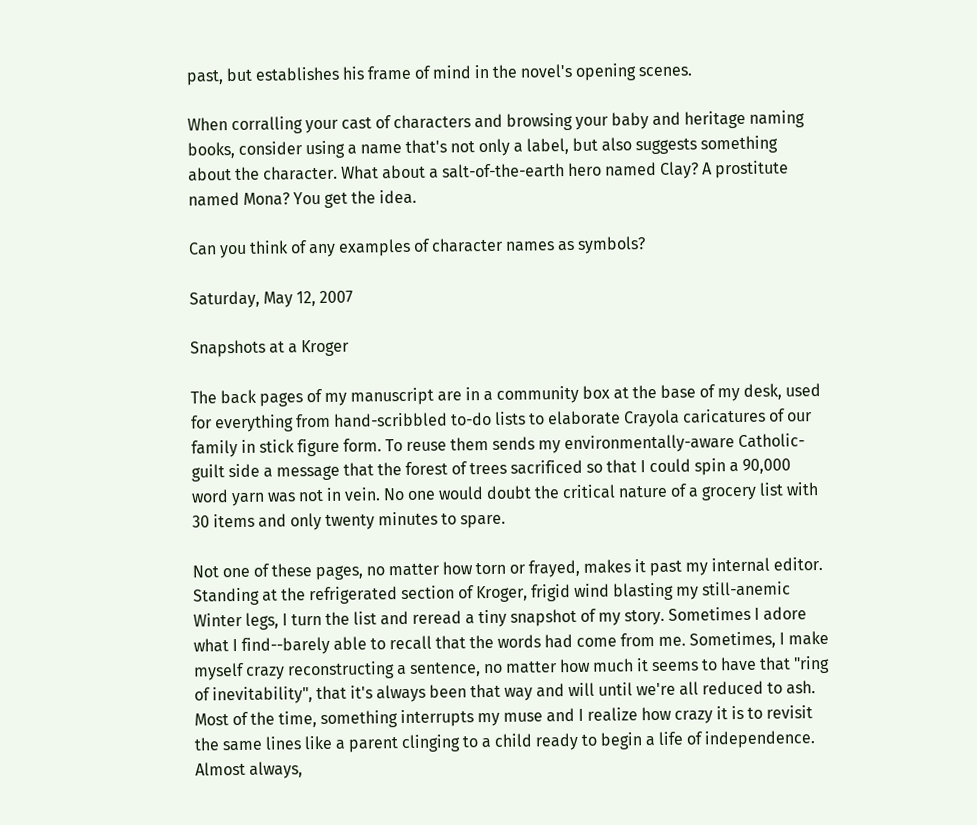past, but establishes his frame of mind in the novel's opening scenes.

When corralling your cast of characters and browsing your baby and heritage naming books, consider using a name that's not only a label, but also suggests something about the character. What about a salt-of-the-earth hero named Clay? A prostitute named Mona? You get the idea.

Can you think of any examples of character names as symbols?

Saturday, May 12, 2007

Snapshots at a Kroger

The back pages of my manuscript are in a community box at the base of my desk, used for everything from hand-scribbled to-do lists to elaborate Crayola caricatures of our family in stick figure form. To reuse them sends my environmentally-aware Catholic-guilt side a message that the forest of trees sacrificed so that I could spin a 90,000 word yarn was not in vein. No one would doubt the critical nature of a grocery list with 30 items and only twenty minutes to spare.

Not one of these pages, no matter how torn or frayed, makes it past my internal editor. Standing at the refrigerated section of Kroger, frigid wind blasting my still-anemic Winter legs, I turn the list and reread a tiny snapshot of my story. Sometimes I adore what I find--barely able to recall that the words had come from me. Sometimes, I make myself crazy reconstructing a sentence, no matter how much it seems to have that "ring of inevitability", that it's always been that way and will until we're all reduced to ash. Most of the time, something interrupts my muse and I realize how crazy it is to revisit the same lines like a parent clinging to a child ready to begin a life of independence. Almost always,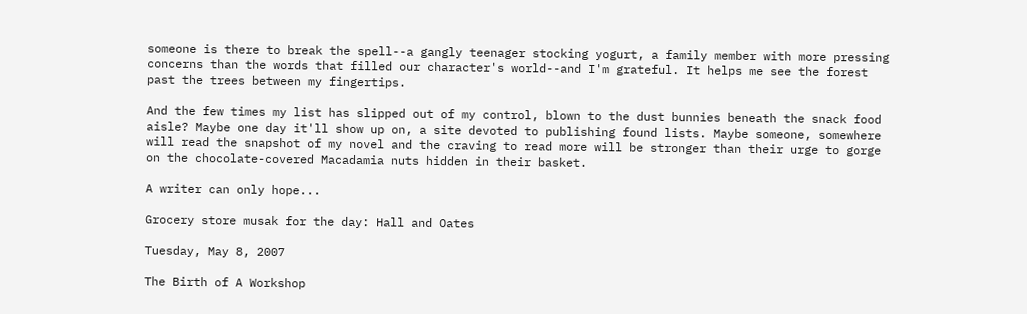someone is there to break the spell--a gangly teenager stocking yogurt, a family member with more pressing concerns than the words that filled our character's world--and I'm grateful. It helps me see the forest past the trees between my fingertips.

And the few times my list has slipped out of my control, blown to the dust bunnies beneath the snack food aisle? Maybe one day it'll show up on, a site devoted to publishing found lists. Maybe someone, somewhere will read the snapshot of my novel and the craving to read more will be stronger than their urge to gorge on the chocolate-covered Macadamia nuts hidden in their basket.

A writer can only hope...

Grocery store musak for the day: Hall and Oates

Tuesday, May 8, 2007

The Birth of A Workshop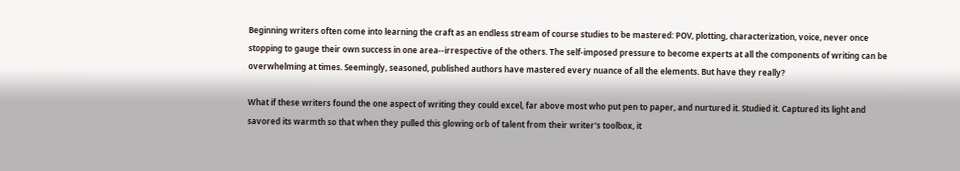Beginning writers often come into learning the craft as an endless stream of course studies to be mastered: POV, plotting, characterization, voice, never once stopping to gauge their own success in one area--irrespective of the others. The self-imposed pressure to become experts at all the components of writing can be overwhelming at times. Seemingly, seasoned, published authors have mastered every nuance of all the elements. But have they really?

What if these writers found the one aspect of writing they could excel, far above most who put pen to paper, and nurtured it. Studied it. Captured its light and savored its warmth so that when they pulled this glowing orb of talent from their writer's toolbox, it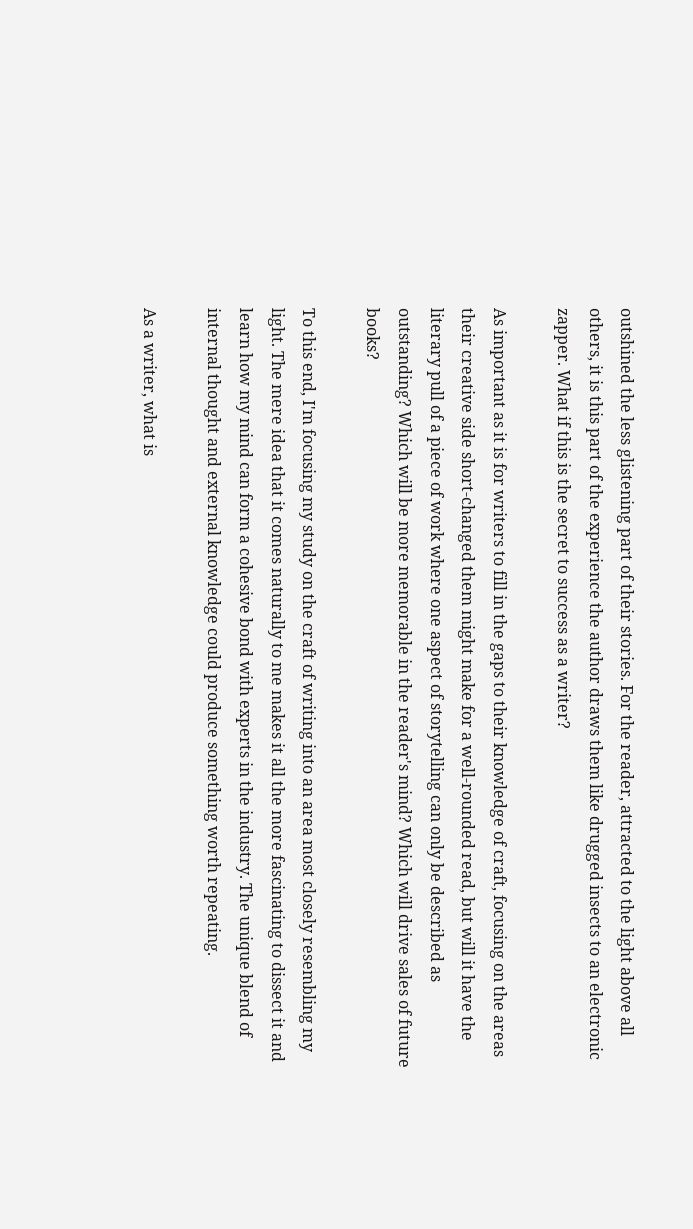outshined the less glistening part of their stories. For the reader, attracted to the light above all others, it is this part of the experience the author draws them like drugged insects to an electronic zapper. What if this is the secret to success as a writer?

As important as it is for writers to fill in the gaps to their knowledge of craft, focusing on the areas their creative side short-changed them might make for a well-rounded read, but will it have the literary pull of a piece of work where one aspect of storytelling can only be described as outstanding? Which will be more memorable in the reader's mind? Which will drive sales of future books?

To this end, I'm focusing my study on the craft of writing into an area most closely resembling my light. The mere idea that it comes naturally to me makes it all the more fascinating to dissect it and learn how my mind can form a cohesive bond with experts in the industry. The unique blend of internal thought and external knowledge could produce something worth repeating.

As a writer, what is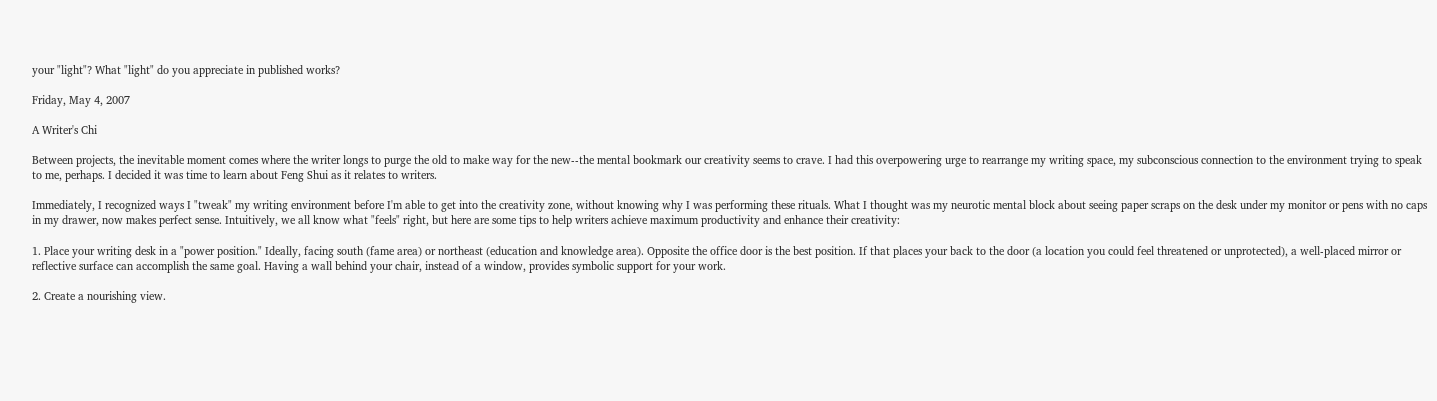your "light"? What "light" do you appreciate in published works?

Friday, May 4, 2007

A Writer's Chi

Between projects, the inevitable moment comes where the writer longs to purge the old to make way for the new--the mental bookmark our creativity seems to crave. I had this overpowering urge to rearrange my writing space, my subconscious connection to the environment trying to speak to me, perhaps. I decided it was time to learn about Feng Shui as it relates to writers.

Immediately, I recognized ways I "tweak" my writing environment before I'm able to get into the creativity zone, without knowing why I was performing these rituals. What I thought was my neurotic mental block about seeing paper scraps on the desk under my monitor or pens with no caps in my drawer, now makes perfect sense. Intuitively, we all know what "feels" right, but here are some tips to help writers achieve maximum productivity and enhance their creativity:

1. Place your writing desk in a "power position." Ideally, facing south (fame area) or northeast (education and knowledge area). Opposite the office door is the best position. If that places your back to the door (a location you could feel threatened or unprotected), a well-placed mirror or reflective surface can accomplish the same goal. Having a wall behind your chair, instead of a window, provides symbolic support for your work.

2. Create a nourishing view.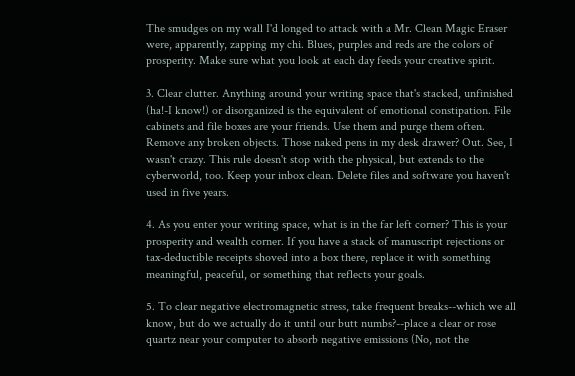The smudges on my wall I'd longed to attack with a Mr. Clean Magic Eraser were, apparently, zapping my chi. Blues, purples and reds are the colors of prosperity. Make sure what you look at each day feeds your creative spirit.

3. Clear clutter. Anything around your writing space that's stacked, unfinished (ha!-I know!) or disorganized is the equivalent of emotional constipation. File cabinets and file boxes are your friends. Use them and purge them often. Remove any broken objects. Those naked pens in my desk drawer? Out. See, I wasn't crazy. This rule doesn't stop with the physical, but extends to the cyberworld, too. Keep your inbox clean. Delete files and software you haven't used in five years.

4. As you enter your writing space, what is in the far left corner? This is your prosperity and wealth corner. If you have a stack of manuscript rejections or tax-deductible receipts shoved into a box there, replace it with something meaningful, peaceful, or something that reflects your goals.

5. To clear negative electromagnetic stress, take frequent breaks--which we all know, but do we actually do it until our butt numbs?--place a clear or rose quartz near your computer to absorb negative emissions (No, not the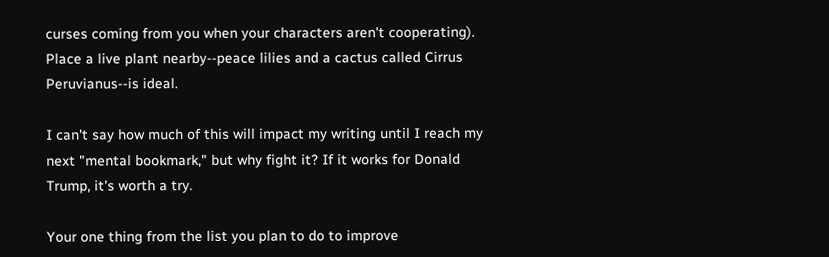curses coming from you when your characters aren't cooperating). Place a live plant nearby--peace lilies and a cactus called Cirrus Peruvianus--is ideal.

I can't say how much of this will impact my writing until I reach my next "mental bookmark," but why fight it? If it works for Donald Trump, it's worth a try.

Your one thing from the list you plan to do to improve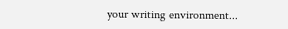your writing environment...